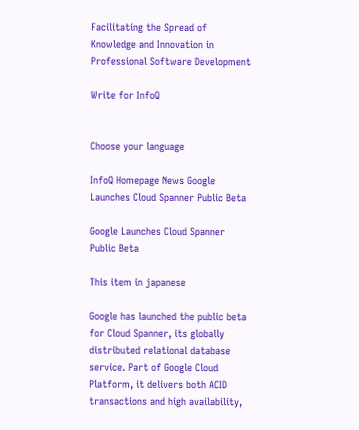Facilitating the Spread of Knowledge and Innovation in Professional Software Development

Write for InfoQ


Choose your language

InfoQ Homepage News Google Launches Cloud Spanner Public Beta

Google Launches Cloud Spanner Public Beta

This item in japanese

Google has launched the public beta for Cloud Spanner, its globally distributed relational database service. Part of Google Cloud Platform, it delivers both ACID transactions and high availability,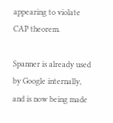appearing to violate CAP theorem.

Spanner is already used by Google internally, and is now being made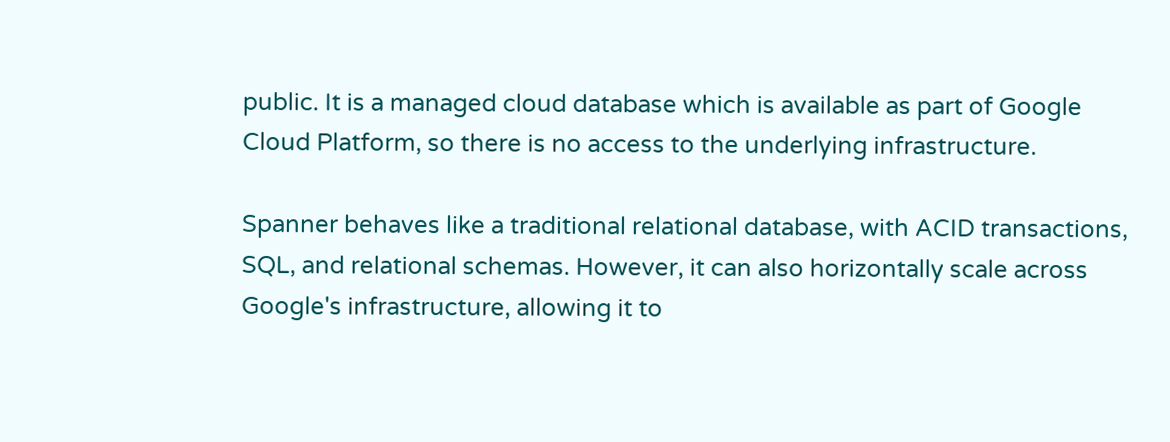public. It is a managed cloud database which is available as part of Google Cloud Platform, so there is no access to the underlying infrastructure.

Spanner behaves like a traditional relational database, with ACID transactions, SQL, and relational schemas. However, it can also horizontally scale across Google's infrastructure, allowing it to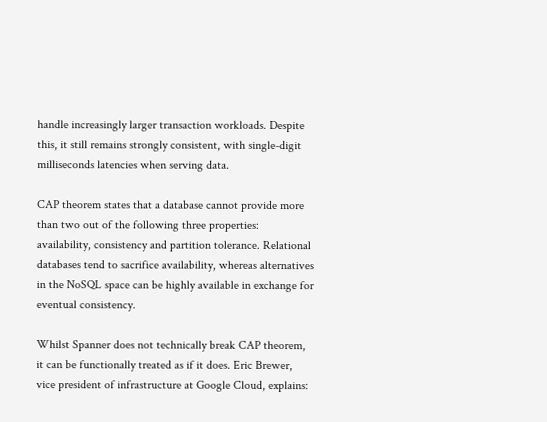handle increasingly larger transaction workloads. Despite this, it still remains strongly consistent, with single-digit milliseconds latencies when serving data.

CAP theorem states that a database cannot provide more than two out of the following three properties: availability, consistency and partition tolerance. Relational databases tend to sacrifice availability, whereas alternatives in the NoSQL space can be highly available in exchange for eventual consistency.

Whilst Spanner does not technically break CAP theorem, it can be functionally treated as if it does. Eric Brewer, vice president of infrastructure at Google Cloud, explains: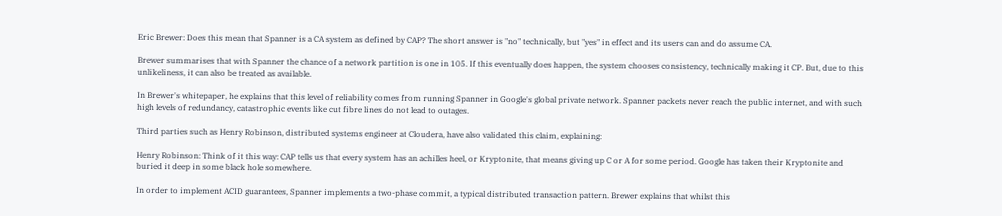Eric Brewer: Does this mean that Spanner is a CA system as defined by CAP? The short answer is "no" technically, but "yes" in effect and its users can and do assume CA.

Brewer summarises that with Spanner the chance of a network partition is one in 105. If this eventually does happen, the system chooses consistency, technically making it CP. But, due to this unlikeliness, it can also be treated as available.

In Brewer's whitepaper, he explains that this level of reliability comes from running Spanner in Google's global private network. Spanner packets never reach the public internet, and with such high levels of redundancy, catastrophic events like cut fibre lines do not lead to outages.

Third parties such as Henry Robinson, distributed systems engineer at Cloudera, have also validated this claim, explaining:

Henry Robinson: Think of it this way: CAP tells us that every system has an achilles heel, or Kryptonite, that means giving up C or A for some period. Google has taken their Kryptonite and buried it deep in some black hole somewhere.

In order to implement ACID guarantees, Spanner implements a two-phase commit, a typical distributed transaction pattern. Brewer explains that whilst this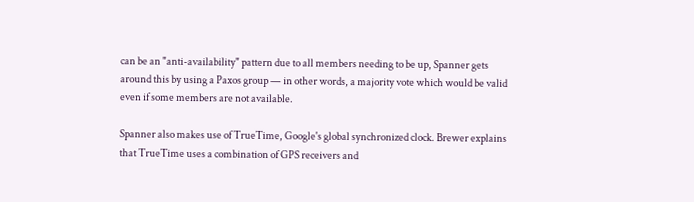can be an "anti-availability" pattern due to all members needing to be up, Spanner gets around this by using a Paxos group — in other words, a majority vote which would be valid even if some members are not available.

Spanner also makes use of TrueTime, Google's global synchronized clock. Brewer explains that TrueTime uses a combination of GPS receivers and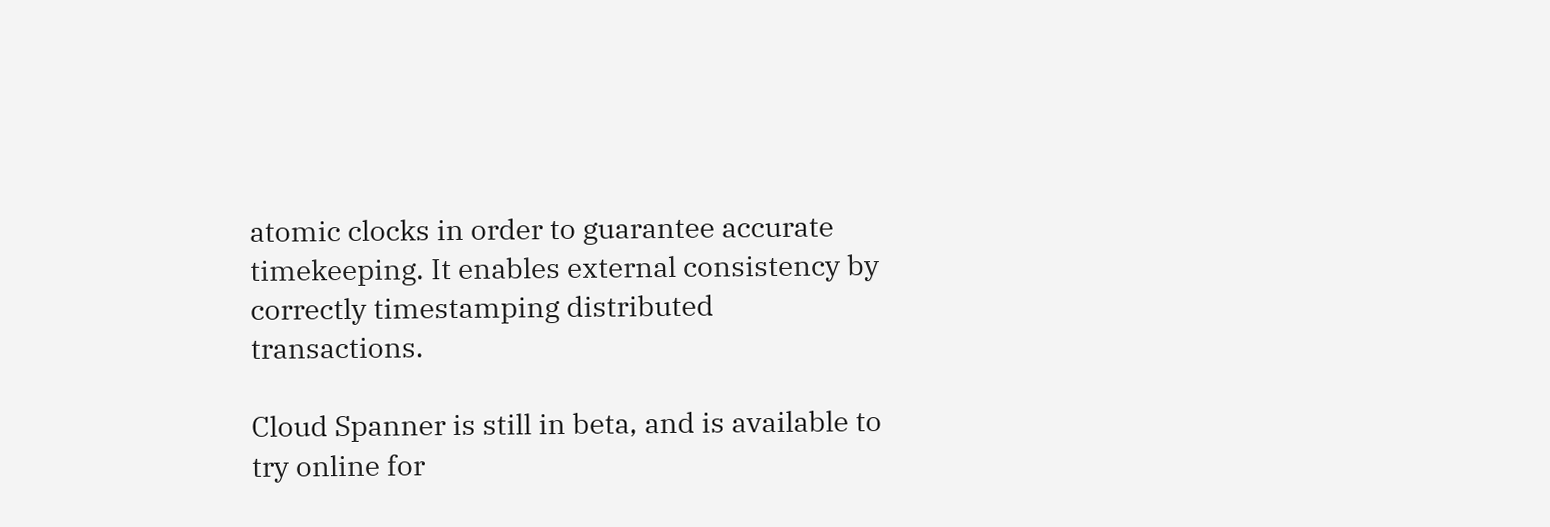atomic clocks in order to guarantee accurate timekeeping. It enables external consistency by correctly timestamping distributed transactions.

Cloud Spanner is still in beta, and is available to try online for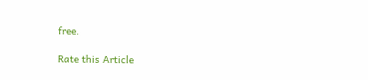free.

Rate this Article